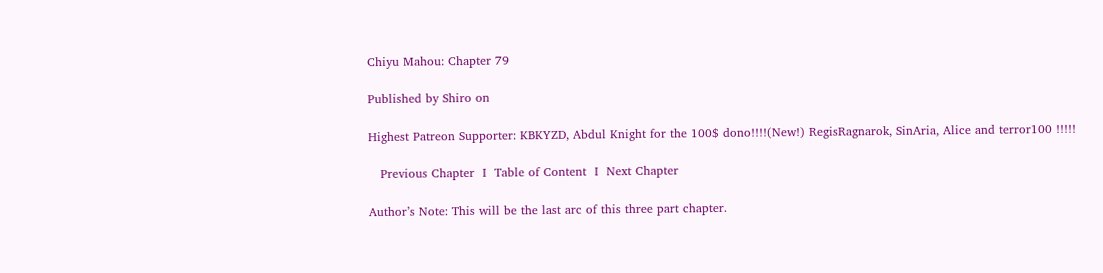Chiyu Mahou: Chapter 79

Published by Shiro on

Highest Patreon Supporter: KBKYZD, Abdul Knight for the 100$ dono!!!!(New!) RegisRagnarok, SinAria, Alice and terror100 !!!!!

   Previous Chapter  I  Table of Content  I  Next Chapter

Author’s Note: This will be the last arc of this three part chapter.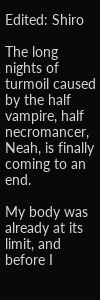Edited: Shiro

The long nights of turmoil caused by the half vampire, half necromancer, Neah, is finally coming to an end.

My body was already at its limit, and before I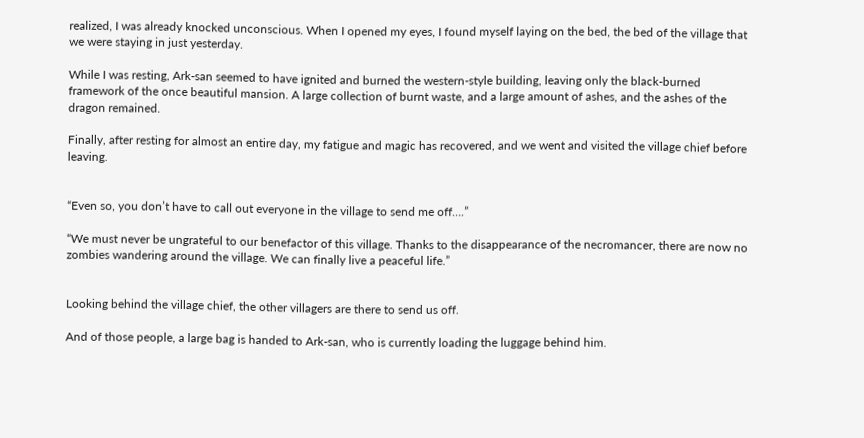realized, I was already knocked unconscious. When I opened my eyes, I found myself laying on the bed, the bed of the village that we were staying in just yesterday.

While I was resting, Ark-san seemed to have ignited and burned the western-style building, leaving only the black-burned framework of the once beautiful mansion. A large collection of burnt waste, and a large amount of ashes, and the ashes of the dragon remained.

Finally, after resting for almost an entire day, my fatigue and magic has recovered, and we went and visited the village chief before leaving.


“Even so, you don’t have to call out everyone in the village to send me off….”

“We must never be ungrateful to our benefactor of this village. Thanks to the disappearance of the necromancer, there are now no zombies wandering around the village. We can finally live a peaceful life.”


Looking behind the village chief, the other villagers are there to send us off.

And of those people, a large bag is handed to Ark-san, who is currently loading the luggage behind him.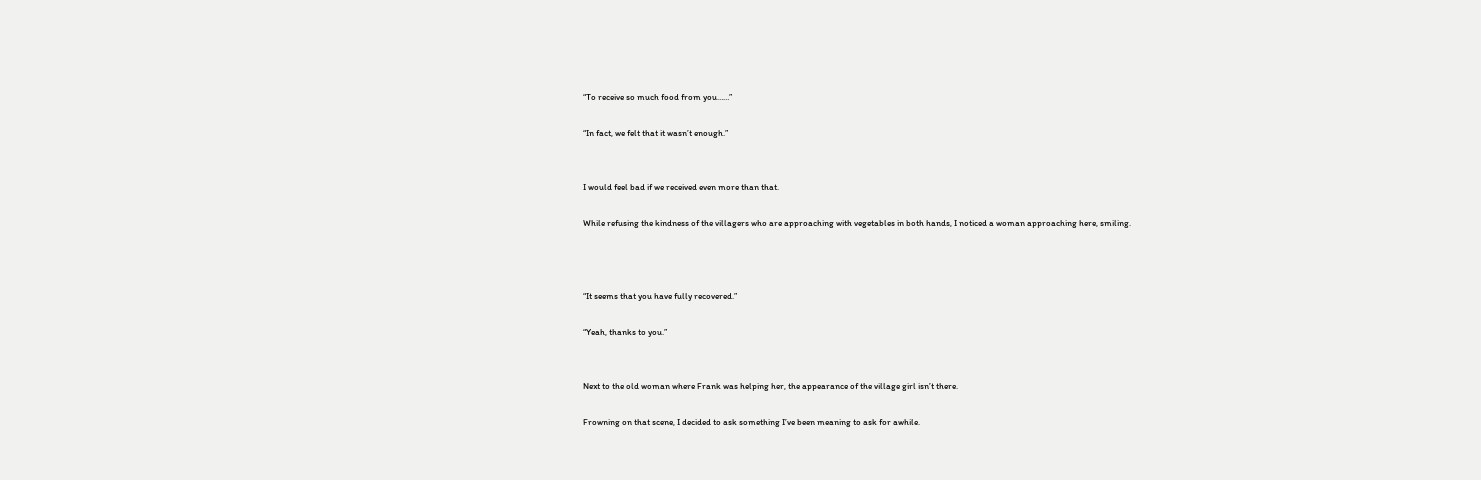“To receive so much food from you……”

“In fact, we felt that it wasn’t enough.”


I would feel bad if we received even more than that.

While refusing the kindness of the villagers who are approaching with vegetables in both hands, I noticed a woman approaching here, smiling.



“It seems that you have fully recovered.”

“Yeah, thanks to you.”


Next to the old woman where Frank was helping her, the appearance of the village girl isn’t there.

Frowning on that scene, I decided to ask something I’ve been meaning to ask for awhile.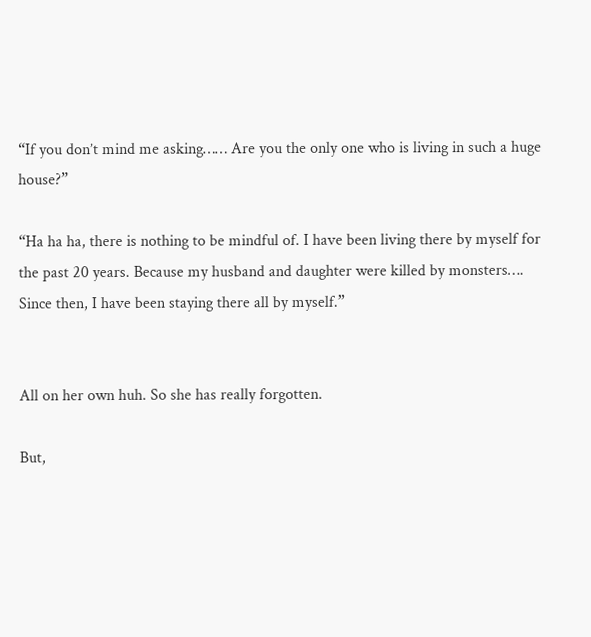“If you don’t mind me asking…… Are you the only one who is living in such a huge house?”

“Ha ha ha, there is nothing to be mindful of. I have been living there by myself for the past 20 years. Because my husband and daughter were killed by monsters…. Since then, I have been staying there all by myself.”


All on her own huh. So she has really forgotten.

But,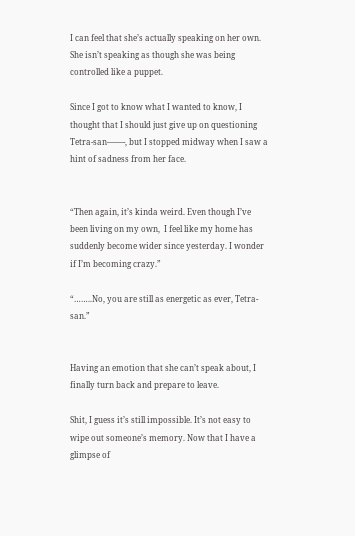I can feel that she’s actually speaking on her own. She isn’t speaking as though she was being controlled like a puppet.

Since I got to know what I wanted to know, I thought that I should just give up on questioning Tetra-san——-, but I stopped midway when I saw a hint of sadness from her face.


“Then again, it’s kinda weird. Even though I’ve been living on my own,  I feel like my home has suddenly become wider since yesterday. I wonder if I’m becoming crazy.”

“……..No, you are still as energetic as ever, Tetra-san.”


Having an emotion that she can’t speak about, I finally turn back and prepare to leave.

Shit, I guess it’s still impossible. It’s not easy to wipe out someone’s memory. Now that I have a glimpse of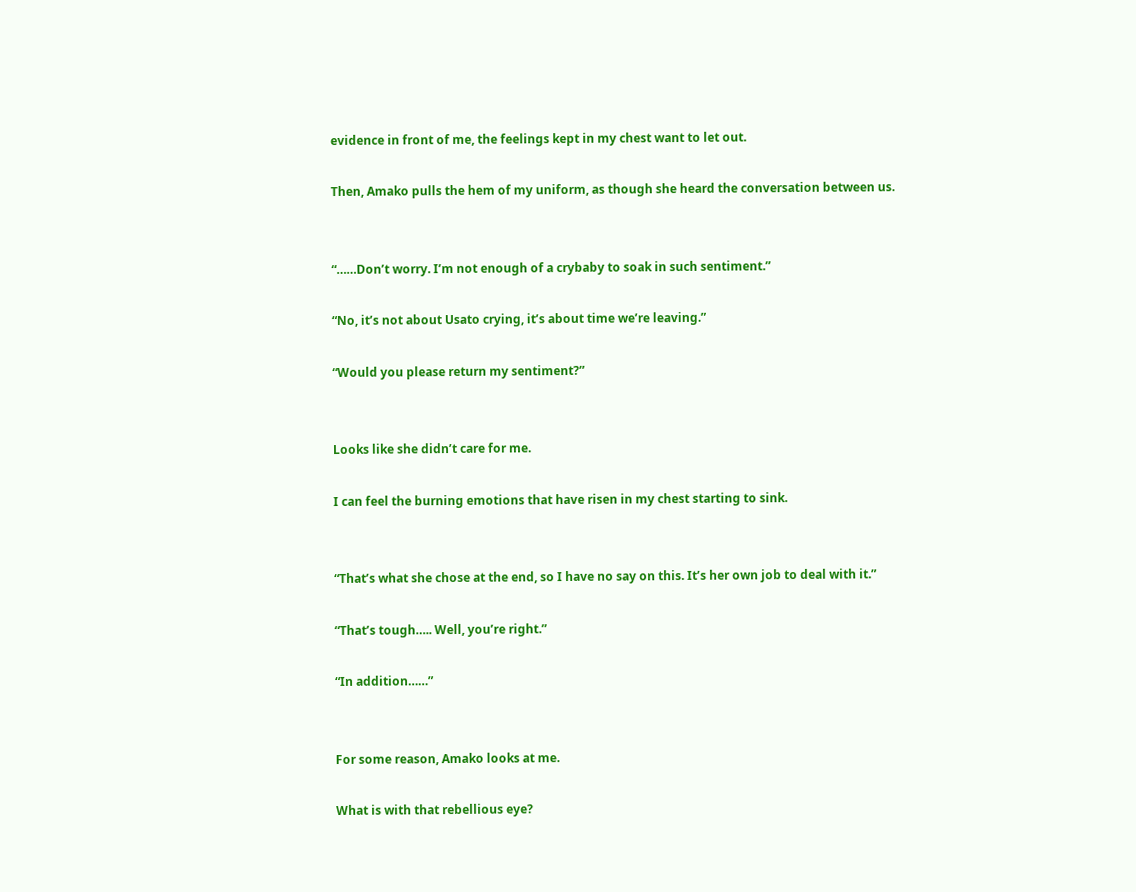evidence in front of me, the feelings kept in my chest want to let out.

Then, Amako pulls the hem of my uniform, as though she heard the conversation between us.


“……Don’t worry. I’m not enough of a crybaby to soak in such sentiment.”

“No, it’s not about Usato crying, it’s about time we’re leaving.”

“Would you please return my sentiment?”


Looks like she didn’t care for me.

I can feel the burning emotions that have risen in my chest starting to sink.


“That’s what she chose at the end, so I have no say on this. It’s her own job to deal with it.”

“That’s tough….. Well, you’re right.”

“In addition……”


For some reason, Amako looks at me.

What is with that rebellious eye?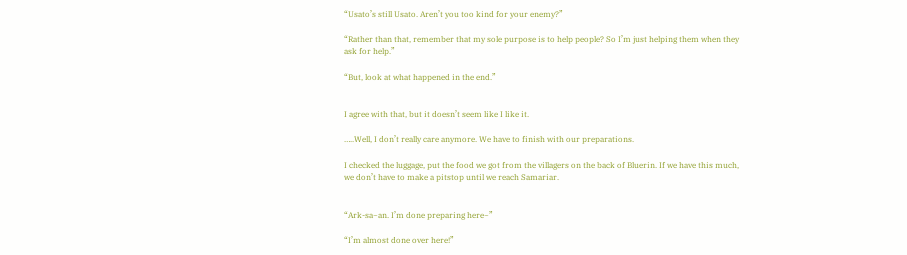“Usato’s still Usato. Aren’t you too kind for your enemy?”

“Rather than that, remember that my sole purpose is to help people? So I’m just helping them when they ask for help.”

“But, look at what happened in the end.”


I agree with that, but it doesn’t seem like I like it.

…..Well, I don’t really care anymore. We have to finish with our preparations.

I checked the luggage, put the food we got from the villagers on the back of Bluerin. If we have this much, we don’t have to make a pitstop until we reach Samariar.


“Ark-sa~an. I’m done preparing here~”

“I’m almost done over here!”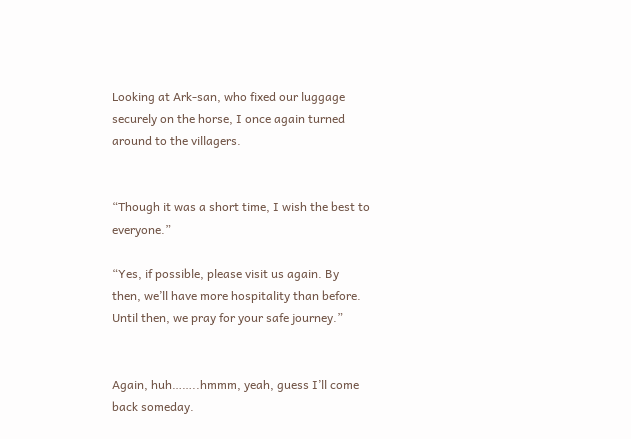Looking at Ark-san, who fixed our luggage securely on the horse, I once again turned around to the villagers.


“Though it was a short time, I wish the best to everyone.”

“Yes, if possible, please visit us again. By then, we’ll have more hospitality than before. Until then, we pray for your safe journey.”


Again, huh……..hmmm, yeah, guess I’ll come back someday.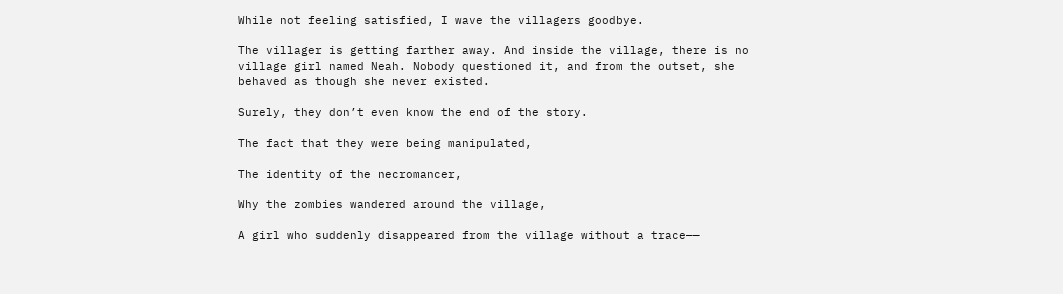While not feeling satisfied, I wave the villagers goodbye.

The villager is getting farther away. And inside the village, there is no village girl named Neah. Nobody questioned it, and from the outset, she behaved as though she never existed.

Surely, they don’t even know the end of the story.

The fact that they were being manipulated,

The identity of the necromancer,

Why the zombies wandered around the village,

A girl who suddenly disappeared from the village without a trace——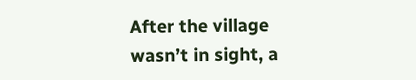After the village wasn’t in sight, a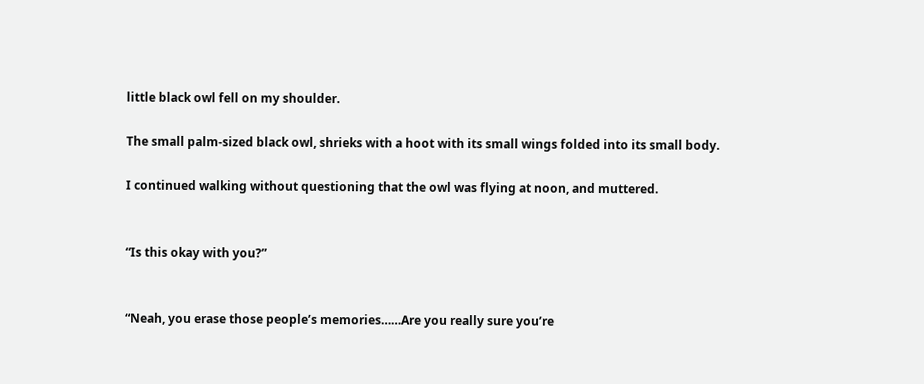little black owl fell on my shoulder.

The small palm-sized black owl, shrieks with a hoot with its small wings folded into its small body.

I continued walking without questioning that the owl was flying at noon, and muttered.


“Is this okay with you?”


“Neah, you erase those people’s memories……Are you really sure you’re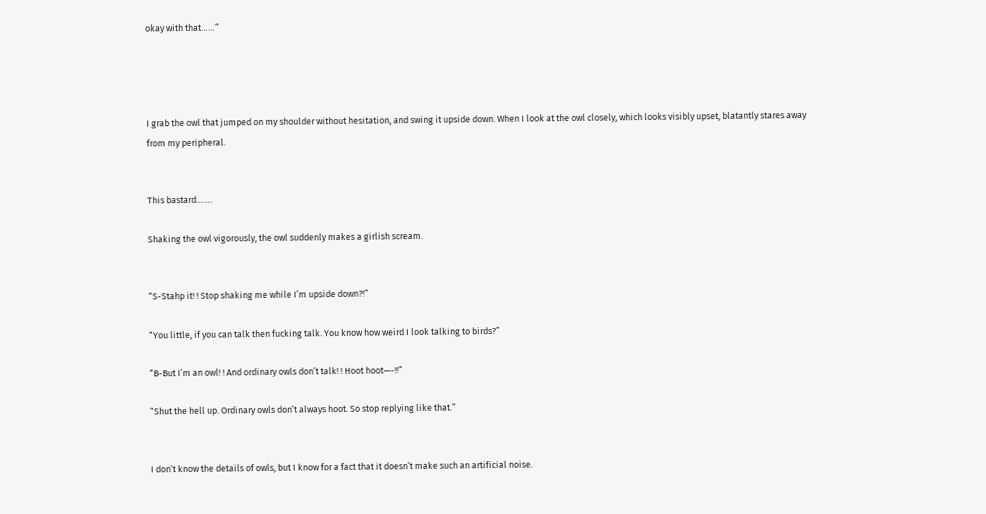okay with that……”




I grab the owl that jumped on my shoulder without hesitation, and swing it upside down. When I look at the owl closely, which looks visibly upset, blatantly stares away from my peripheral.


This bastard…….

Shaking the owl vigorously, the owl suddenly makes a girlish scream.


“S-Stahp it! ! Stop shaking me while I’m upside down?!”

“You little, if you can talk then fucking talk. You know how weird I look talking to birds?”

“B-But I’m an owl! ! And ordinary owls don’t talk! ! Hoot hoot—-!!”

“Shut the hell up. Ordinary owls don’t always hoot. So stop replying like that.”


I don’t know the details of owls, but I know for a fact that it doesn’t make such an artificial noise.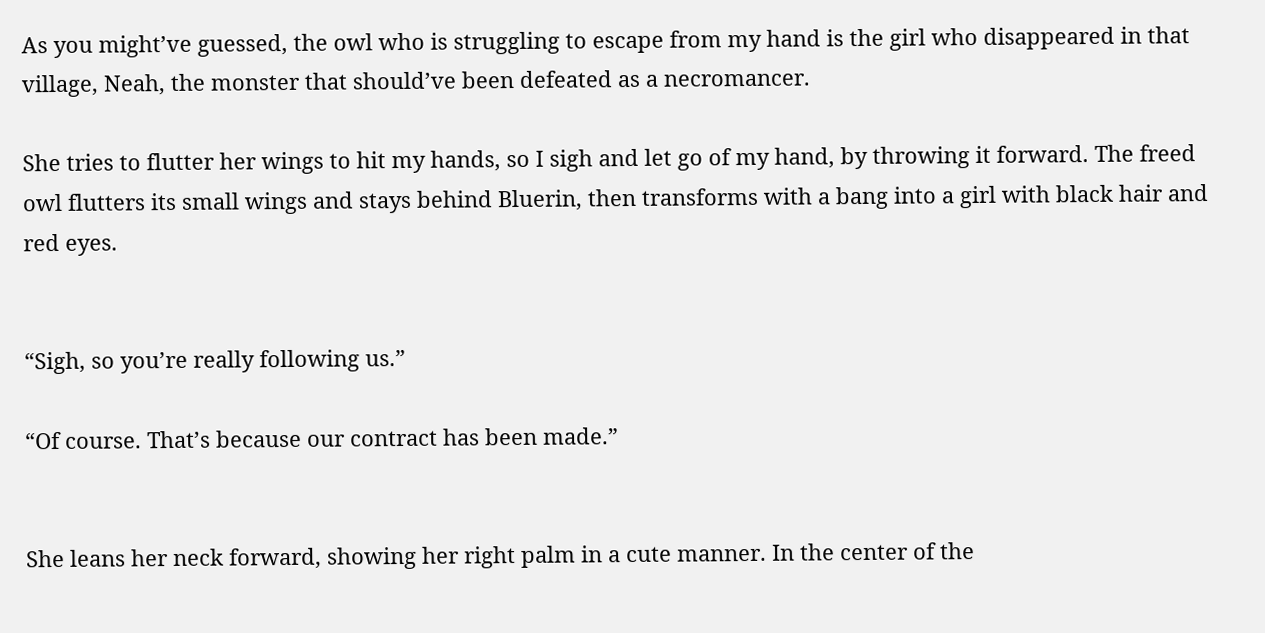As you might’ve guessed, the owl who is struggling to escape from my hand is the girl who disappeared in that village, Neah, the monster that should’ve been defeated as a necromancer.

She tries to flutter her wings to hit my hands, so I sigh and let go of my hand, by throwing it forward. The freed owl flutters its small wings and stays behind Bluerin, then transforms with a bang into a girl with black hair and red eyes.


“Sigh, so you’re really following us.”

“Of course. That’s because our contract has been made.”


She leans her neck forward, showing her right palm in a cute manner. In the center of the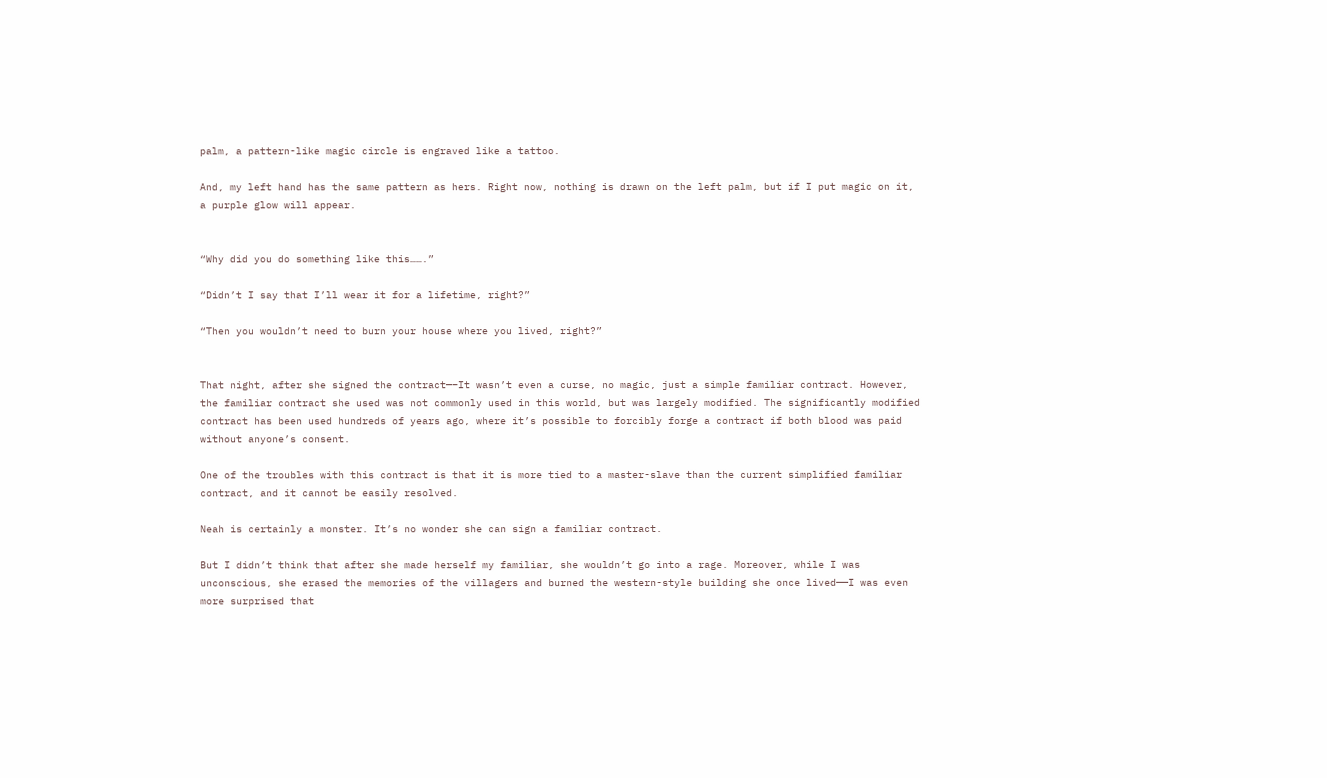palm, a pattern-like magic circle is engraved like a tattoo.

And, my left hand has the same pattern as hers. Right now, nothing is drawn on the left palm, but if I put magic on it, a purple glow will appear.


“Why did you do something like this…….”

“Didn’t I say that I’ll wear it for a lifetime, right?”

“Then you wouldn’t need to burn your house where you lived, right?”


That night, after she signed the contract—–It wasn’t even a curse, no magic, just a simple familiar contract. However, the familiar contract she used was not commonly used in this world, but was largely modified. The significantly modified contract has been used hundreds of years ago, where it’s possible to forcibly forge a contract if both blood was paid without anyone’s consent.

One of the troubles with this contract is that it is more tied to a master-slave than the current simplified familiar contract, and it cannot be easily resolved.

Neah is certainly a monster. It’s no wonder she can sign a familiar contract.

But I didn’t think that after she made herself my familiar, she wouldn’t go into a rage. Moreover, while I was unconscious, she erased the memories of the villagers and burned the western-style building she once lived——I was even more surprised that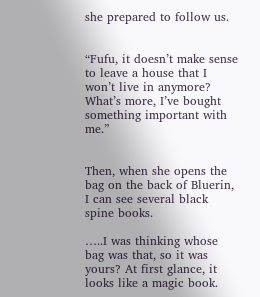she prepared to follow us.


“Fufu, it doesn’t make sense to leave a house that I won’t live in anymore? What’s more, I’ve bought something important with me.”


Then, when she opens the bag on the back of Bluerin, I can see several black spine books.

…..I was thinking whose bag was that, so it was yours? At first glance, it looks like a magic book.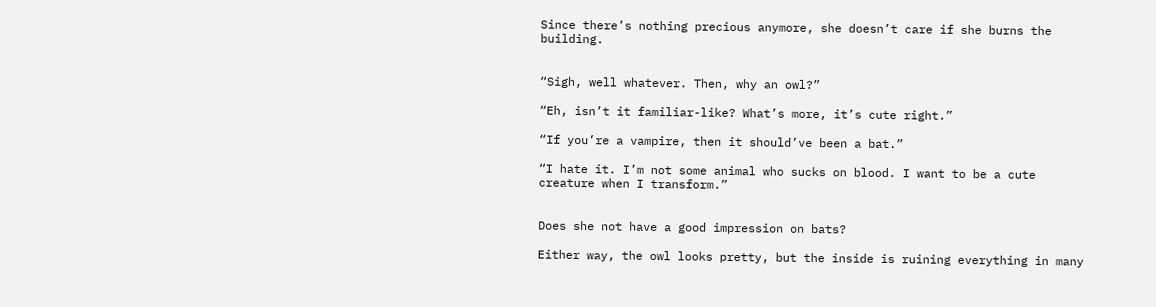Since there’s nothing precious anymore, she doesn’t care if she burns the building.


“Sigh, well whatever. Then, why an owl?”

“Eh, isn’t it familiar-like? What’s more, it’s cute right.”

“If you’re a vampire, then it should’ve been a bat.”

“I hate it. I’m not some animal who sucks on blood. I want to be a cute creature when I transform.”


Does she not have a good impression on bats?

Either way, the owl looks pretty, but the inside is ruining everything in many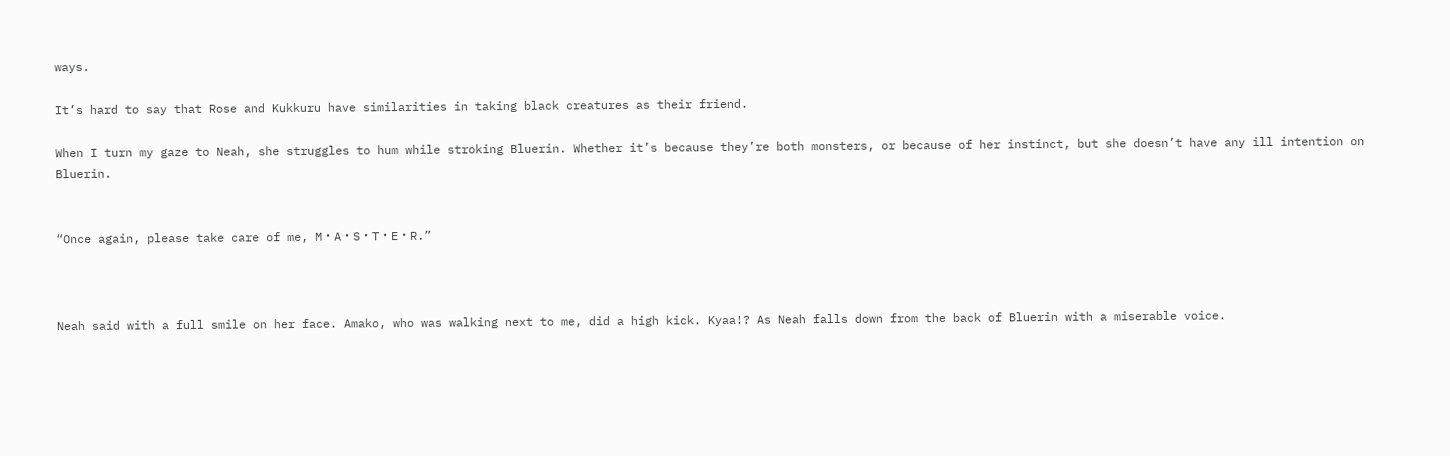ways.

It’s hard to say that Rose and Kukkuru have similarities in taking black creatures as their friend.

When I turn my gaze to Neah, she struggles to hum while stroking Bluerin. Whether it’s because they’re both monsters, or because of her instinct, but she doesn’t have any ill intention on Bluerin.


“Once again, please take care of me, M・A・S・T・E・R.”



Neah said with a full smile on her face. Amako, who was walking next to me, did a high kick. Kyaa!? As Neah falls down from the back of Bluerin with a miserable voice.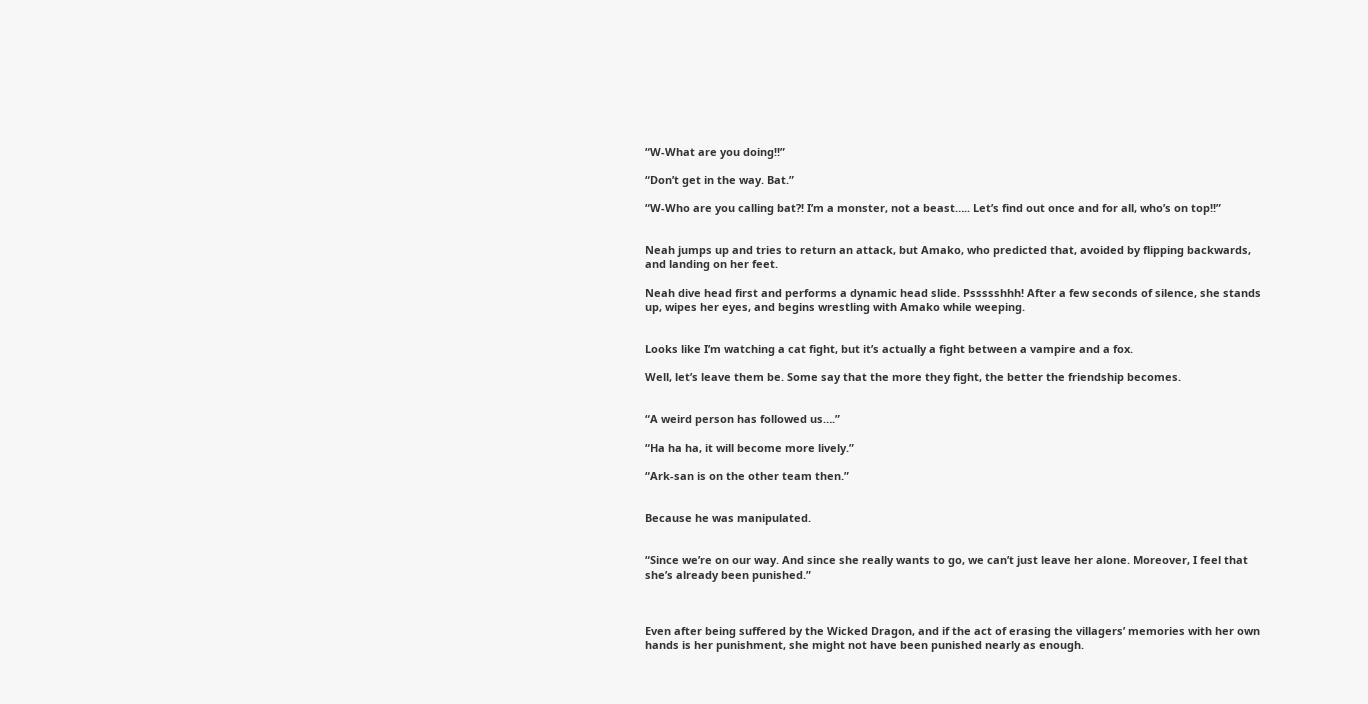“W-What are you doing!!”

“Don’t get in the way. Bat.”

“W-Who are you calling bat?! I’m a monster, not a beast….. Let’s find out once and for all, who’s on top!!”


Neah jumps up and tries to return an attack, but Amako, who predicted that, avoided by flipping backwards, and landing on her feet.

Neah dive head first and performs a dynamic head slide. Pssssshhh! After a few seconds of silence, she stands up, wipes her eyes, and begins wrestling with Amako while weeping.


Looks like I’m watching a cat fight, but it’s actually a fight between a vampire and a fox.

Well, let’s leave them be. Some say that the more they fight, the better the friendship becomes.


“A weird person has followed us….”

“Ha ha ha, it will become more lively.”

“Ark-san is on the other team then.”


Because he was manipulated.


“Since we’re on our way. And since she really wants to go, we can’t just leave her alone. Moreover, I feel that she’s already been punished.”



Even after being suffered by the Wicked Dragon, and if the act of erasing the villagers’ memories with her own hands is her punishment, she might not have been punished nearly as enough.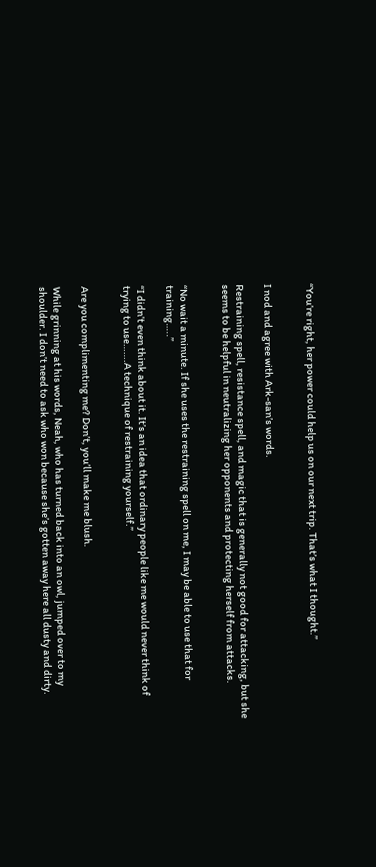“You’re right, her power could help us on our next trip. That’s what I thought.”


I nod and agree with Ark-san’s words.

Restraining spell, resistance spell, and magic that is generally not good for attacking, but she seems to be helpful in neutralizing her opponents and protecting herself from attacks.


“No wait a minute. If she uses the restraining spell on me, I may be able to use that for training…..”

“I didn’t even think about it. It’s an idea that ordinary people like me would never think of trying to use…….A technique of restraining yourself.”


Are you complimenting me? Don’t, you’ll make me blush.

While grinning at his words, Neah, who has turned back into an owl, jumped over to my shoulder. I don’t need to ask who won because she’s gotten away here all dusty and dirty.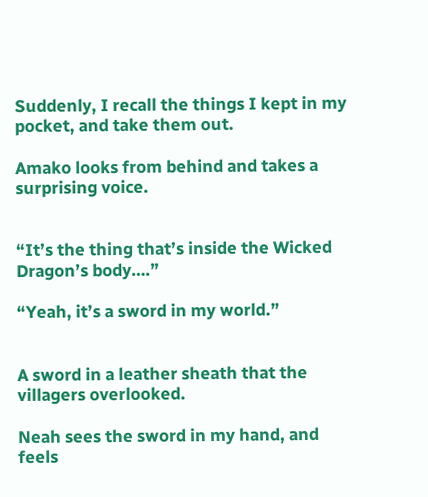Suddenly, I recall the things I kept in my pocket, and take them out.

Amako looks from behind and takes a surprising voice.


“It’s the thing that’s inside the Wicked Dragon’s body….”

“Yeah, it’s a sword in my world.”


A sword in a leather sheath that the villagers overlooked.

Neah sees the sword in my hand, and feels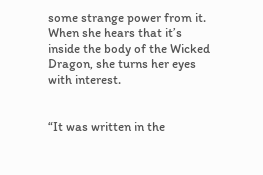some strange power from it. When she hears that it’s inside the body of the Wicked Dragon, she turns her eyes with interest.


“It was written in the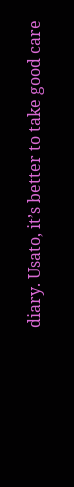diary. Usato, it’s better to take good care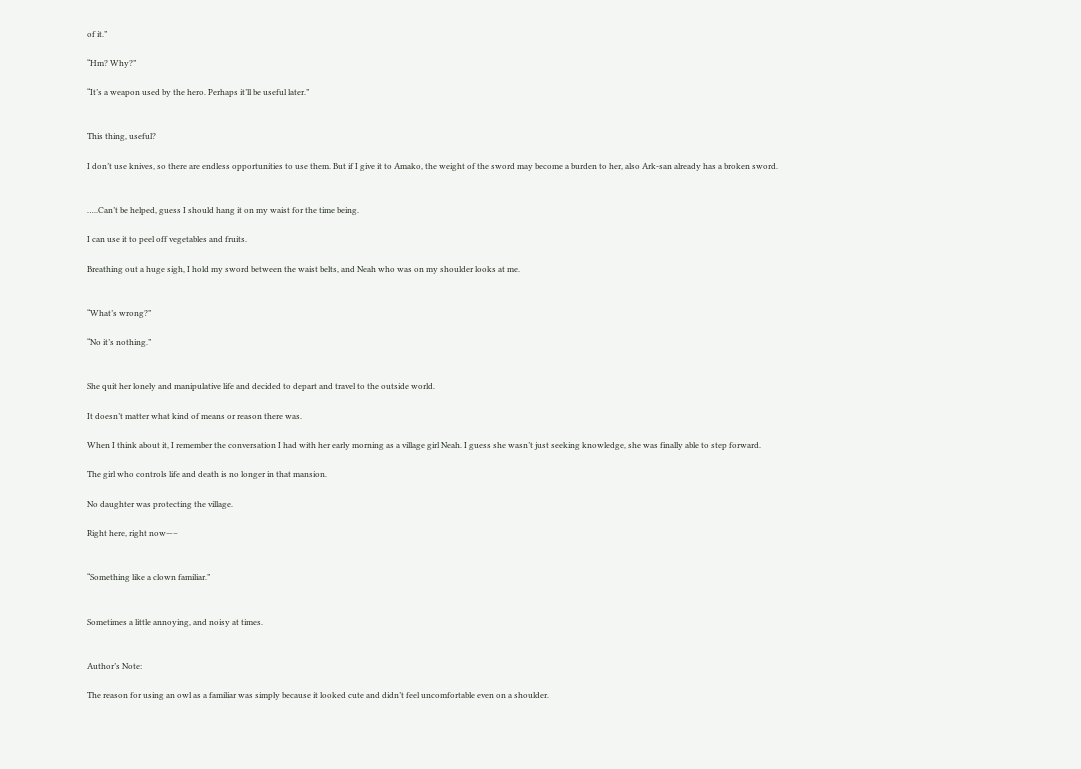of it.”

“Hm? Why?”

“It’s a weapon used by the hero. Perhaps it’ll be useful later.”


This thing, useful?

I don’t use knives, so there are endless opportunities to use them. But if I give it to Amako, the weight of the sword may become a burden to her, also Ark-san already has a broken sword.


…..Can’t be helped, guess I should hang it on my waist for the time being.

I can use it to peel off vegetables and fruits.

Breathing out a huge sigh, I hold my sword between the waist belts, and Neah who was on my shoulder looks at me.


“What’s wrong?”

“No it’s nothing.”


She quit her lonely and manipulative life and decided to depart and travel to the outside world.

It doesn’t matter what kind of means or reason there was.

When I think about it, I remember the conversation I had with her early morning as a village girl Neah. I guess she wasn’t just seeking knowledge, she was finally able to step forward.

The girl who controls life and death is no longer in that mansion.

No daughter was protecting the village.

Right here, right now—–


“Something like a clown familiar.”


Sometimes a little annoying, and noisy at times.


Author’s Note:

The reason for using an owl as a familiar was simply because it looked cute and didn’t feel uncomfortable even on a shoulder.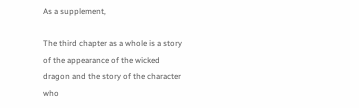As a supplement,

The third chapter as a whole is a story of the appearance of the wicked dragon and the story of the character who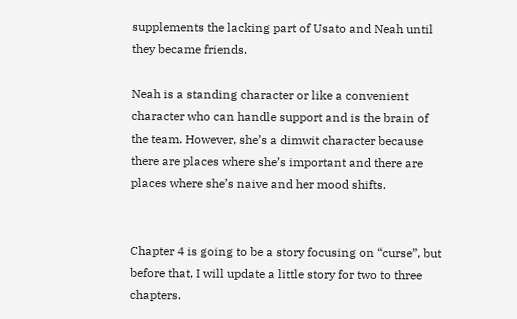supplements the lacking part of Usato and Neah until they became friends.

Neah is a standing character or like a convenient character who can handle support and is the brain of the team. However, she’s a dimwit character because there are places where she’s important and there are places where she’s naive and her mood shifts.


Chapter 4 is going to be a story focusing on “curse”, but before that, I will update a little story for two to three chapters.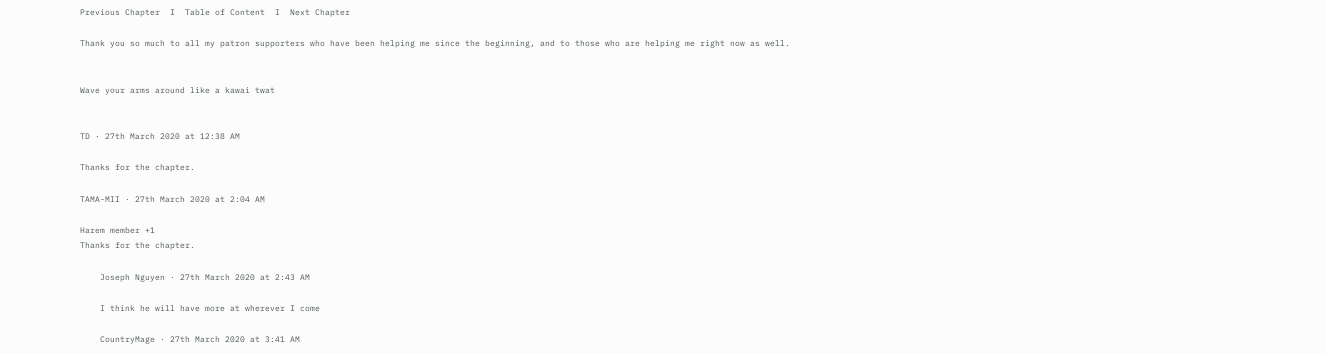Previous Chapter  I  Table of Content  I  Next Chapter

Thank you so much to all my patron supporters who have been helping me since the beginning, and to those who are helping me right now as well.


Wave your arms around like a kawai twat


TD · 27th March 2020 at 12:38 AM

Thanks for the chapter.

TAMA-MII · 27th March 2020 at 2:04 AM

Harem member +1
Thanks for the chapter.

    Joseph Nguyen · 27th March 2020 at 2:43 AM

    I think he will have more at wherever I come

    CountryMage · 27th March 2020 at 3:41 AM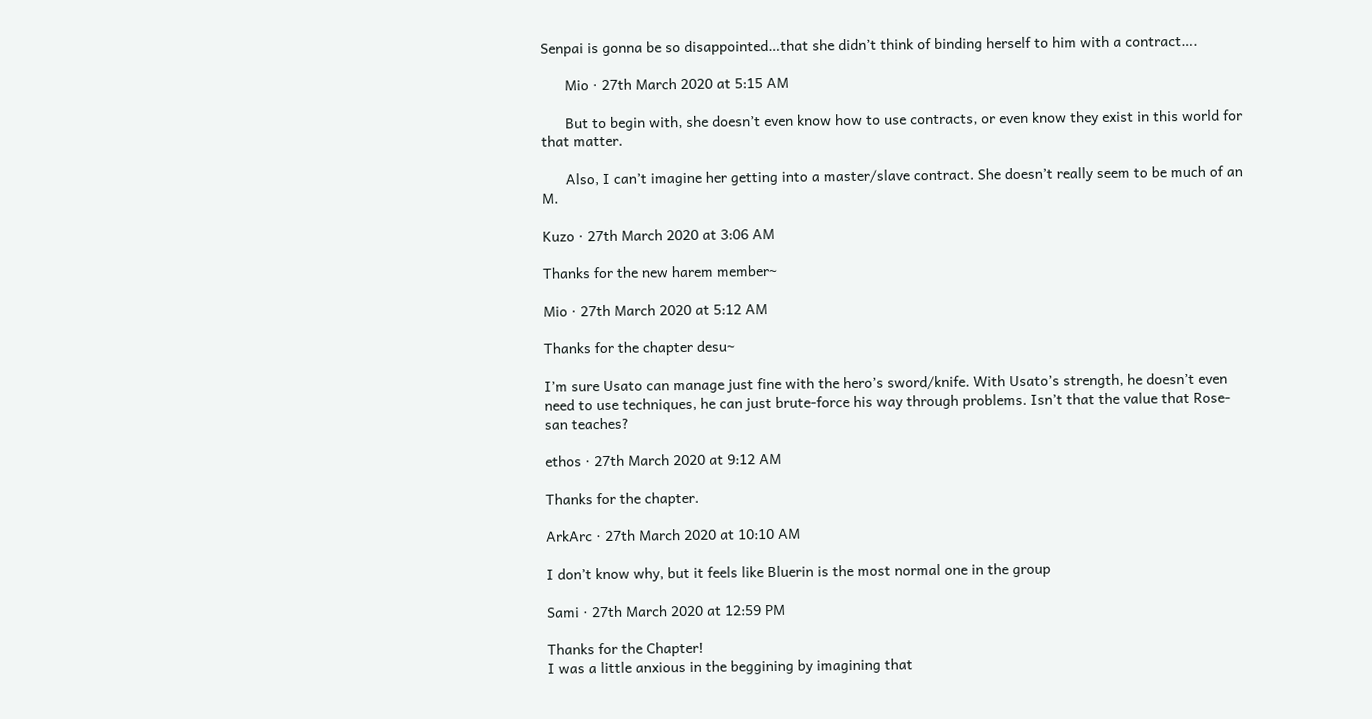Senpai is gonna be so disappointed…that she didn’t think of binding herself to him with a contract….

      Mio · 27th March 2020 at 5:15 AM

      But to begin with, she doesn’t even know how to use contracts, or even know they exist in this world for that matter.

      Also, I can’t imagine her getting into a master/slave contract. She doesn’t really seem to be much of an M.

Kuzo · 27th March 2020 at 3:06 AM

Thanks for the new harem member~

Mio · 27th March 2020 at 5:12 AM

Thanks for the chapter desu~

I’m sure Usato can manage just fine with the hero’s sword/knife. With Usato’s strength, he doesn’t even need to use techniques, he can just brute-force his way through problems. Isn’t that the value that Rose-san teaches?

ethos · 27th March 2020 at 9:12 AM

Thanks for the chapter.

ArkArc · 27th March 2020 at 10:10 AM

I don’t know why, but it feels like Bluerin is the most normal one in the group

Sami · 27th March 2020 at 12:59 PM

Thanks for the Chapter!
I was a little anxious in the beggining by imagining that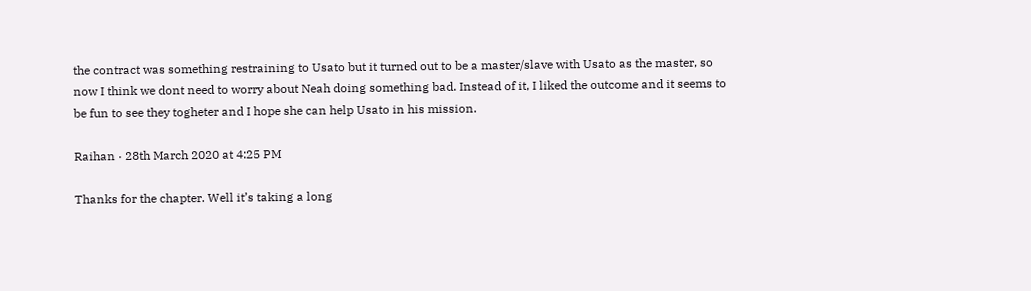the contract was something restraining to Usato but it turned out to be a master/slave with Usato as the master, so now I think we dont need to worry about Neah doing something bad. Instead of it, I liked the outcome and it seems to be fun to see they togheter and I hope she can help Usato in his mission.

Raihan · 28th March 2020 at 4:25 PM

Thanks for the chapter. Well it’s taking a long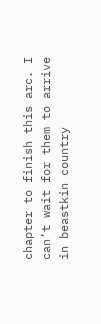chapter to finish this arc. I can’t wait for them to arrive in beastkin country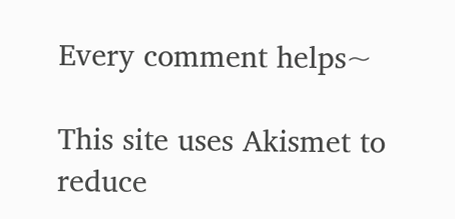Every comment helps~

This site uses Akismet to reduce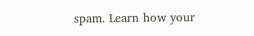spam. Learn how your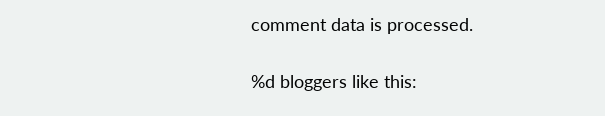comment data is processed.

%d bloggers like this: